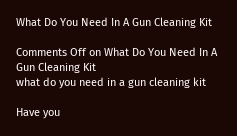What Do You Need In A Gun Cleaning Kit

Comments Off on What Do You Need In A Gun Cleaning Kit
what do you need in a gun cleaning kit

Have you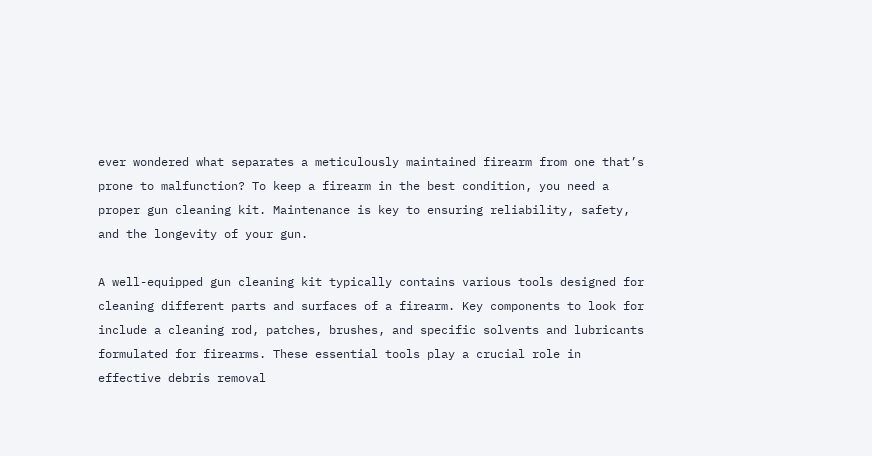ever wondered what separates a meticulously maintained firearm from one that’s prone to malfunction? To keep a firearm in the best condition, you need a proper gun cleaning kit. Maintenance is key to ensuring reliability, safety, and the longevity of your gun.

A well-equipped gun cleaning kit typically contains various tools designed for cleaning different parts and surfaces of a firearm. Key components to look for include a cleaning rod, patches, brushes, and specific solvents and lubricants formulated for firearms. These essential tools play a crucial role in effective debris removal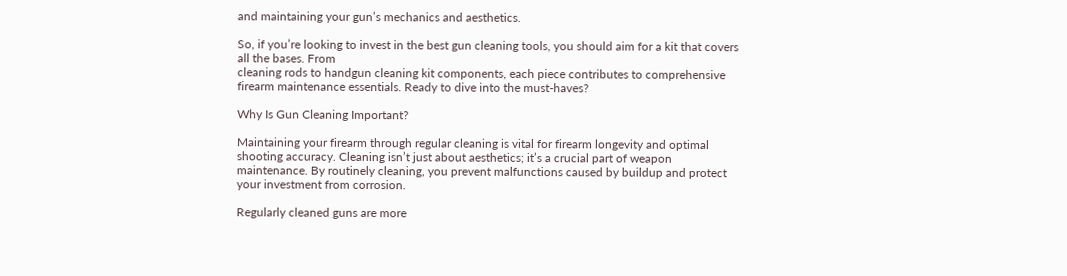and maintaining your gun’s mechanics and aesthetics.

So, if you’re looking to invest in the best gun cleaning tools, you should aim for a kit that covers all the bases. From
cleaning rods to handgun cleaning kit components, each piece contributes to comprehensive firearm maintenance essentials. Ready to dive into the must-haves?

Why Is Gun Cleaning Important?

Maintaining your firearm through regular cleaning is vital for firearm longevity and optimal shooting accuracy. Cleaning isn’t just about aesthetics; it’s a crucial part of weapon maintenance. By routinely cleaning, you prevent malfunctions caused by buildup and protect your investment from corrosion.

Regularly cleaned guns are more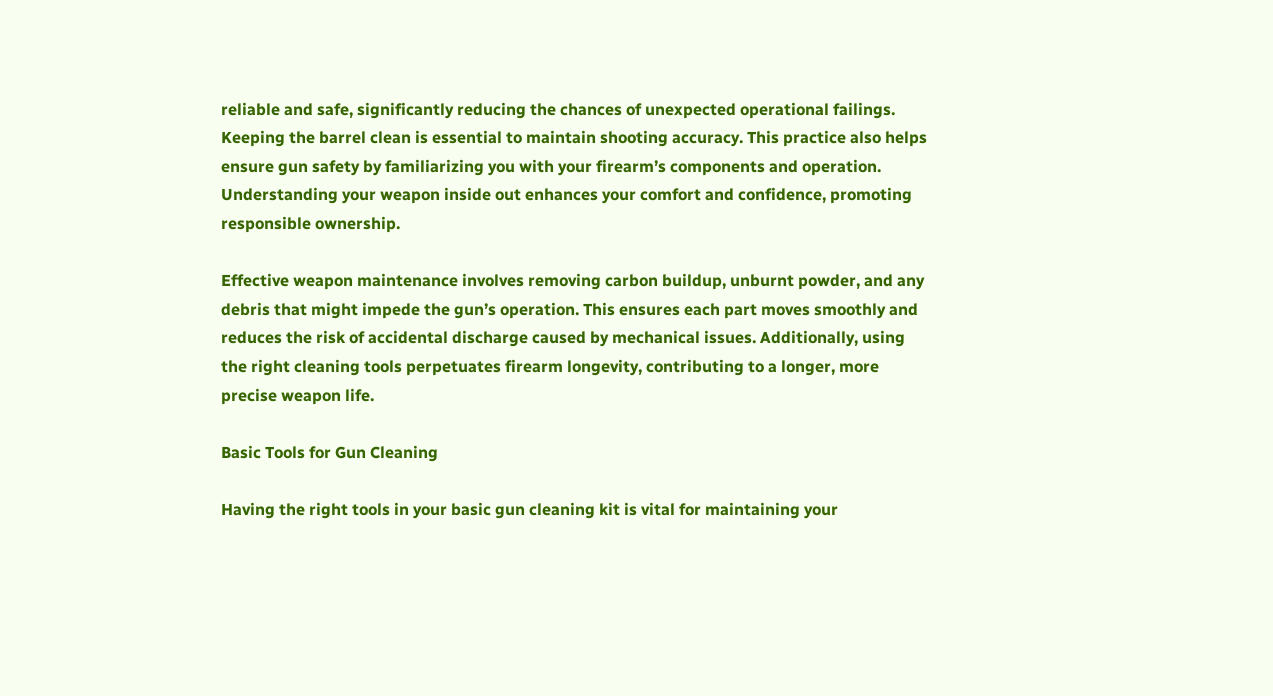reliable and safe, significantly reducing the chances of unexpected operational failings. Keeping the barrel clean is essential to maintain shooting accuracy. This practice also helps ensure gun safety by familiarizing you with your firearm’s components and operation. Understanding your weapon inside out enhances your comfort and confidence, promoting responsible ownership.

Effective weapon maintenance involves removing carbon buildup, unburnt powder, and any debris that might impede the gun’s operation. This ensures each part moves smoothly and reduces the risk of accidental discharge caused by mechanical issues. Additionally, using the right cleaning tools perpetuates firearm longevity, contributing to a longer, more precise weapon life.

Basic Tools for Gun Cleaning

Having the right tools in your basic gun cleaning kit is vital for maintaining your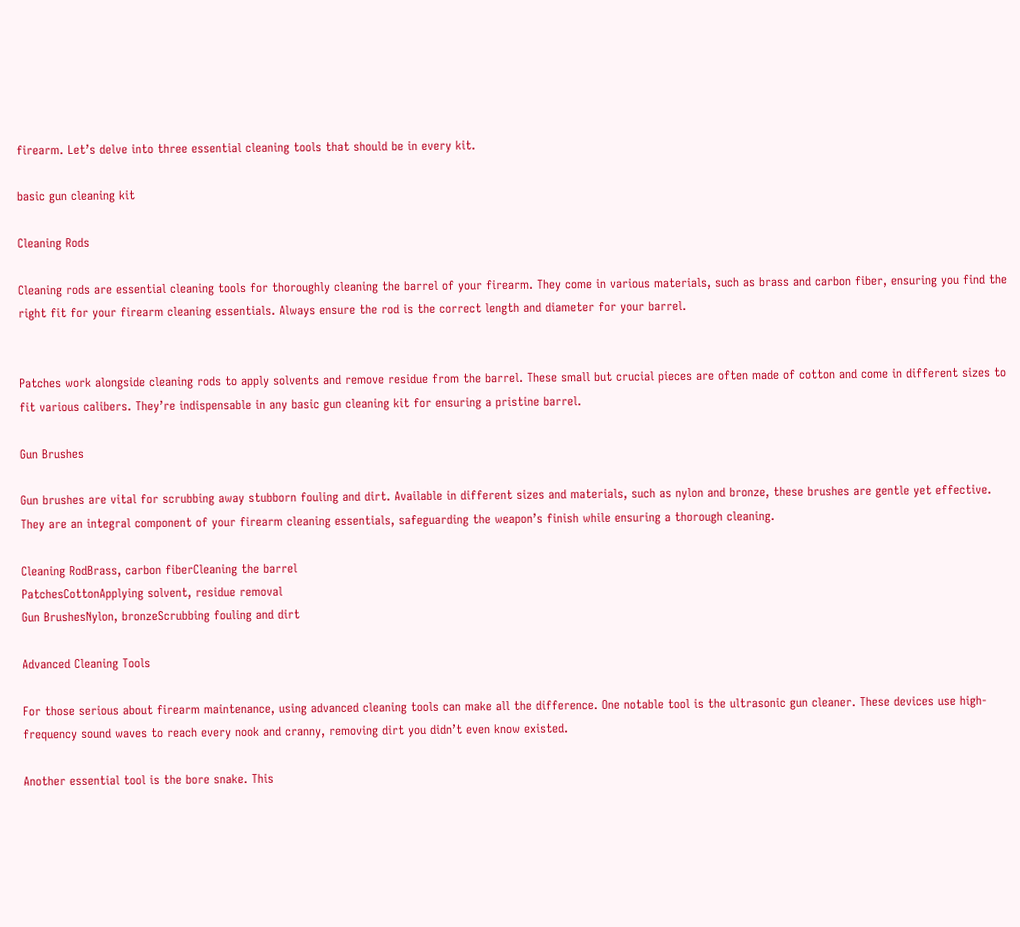firearm. Let’s delve into three essential cleaning tools that should be in every kit.

basic gun cleaning kit

Cleaning Rods

Cleaning rods are essential cleaning tools for thoroughly cleaning the barrel of your firearm. They come in various materials, such as brass and carbon fiber, ensuring you find the right fit for your firearm cleaning essentials. Always ensure the rod is the correct length and diameter for your barrel.


Patches work alongside cleaning rods to apply solvents and remove residue from the barrel. These small but crucial pieces are often made of cotton and come in different sizes to fit various calibers. They’re indispensable in any basic gun cleaning kit for ensuring a pristine barrel.

Gun Brushes

Gun brushes are vital for scrubbing away stubborn fouling and dirt. Available in different sizes and materials, such as nylon and bronze, these brushes are gentle yet effective. They are an integral component of your firearm cleaning essentials, safeguarding the weapon’s finish while ensuring a thorough cleaning.

Cleaning RodBrass, carbon fiberCleaning the barrel
PatchesCottonApplying solvent, residue removal
Gun BrushesNylon, bronzeScrubbing fouling and dirt

Advanced Cleaning Tools

For those serious about firearm maintenance, using advanced cleaning tools can make all the difference. One notable tool is the ultrasonic gun cleaner. These devices use high-frequency sound waves to reach every nook and cranny, removing dirt you didn’t even know existed.

Another essential tool is the bore snake. This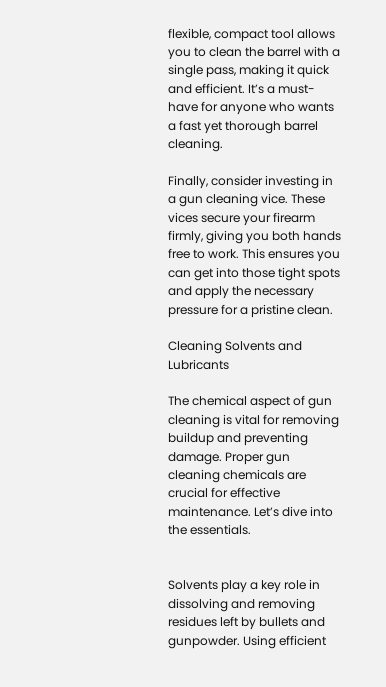flexible, compact tool allows you to clean the barrel with a single pass, making it quick and efficient. It’s a must-have for anyone who wants a fast yet thorough barrel cleaning.

Finally, consider investing in a gun cleaning vice. These vices secure your firearm firmly, giving you both hands free to work. This ensures you can get into those tight spots and apply the necessary pressure for a pristine clean.

Cleaning Solvents and Lubricants

The chemical aspect of gun cleaning is vital for removing buildup and preventing damage. Proper gun cleaning chemicals are crucial for effective maintenance. Let’s dive into the essentials.


Solvents play a key role in dissolving and removing residues left by bullets and gunpowder. Using efficient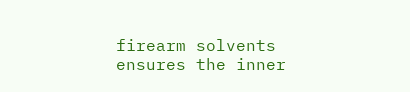firearm solvents ensures the inner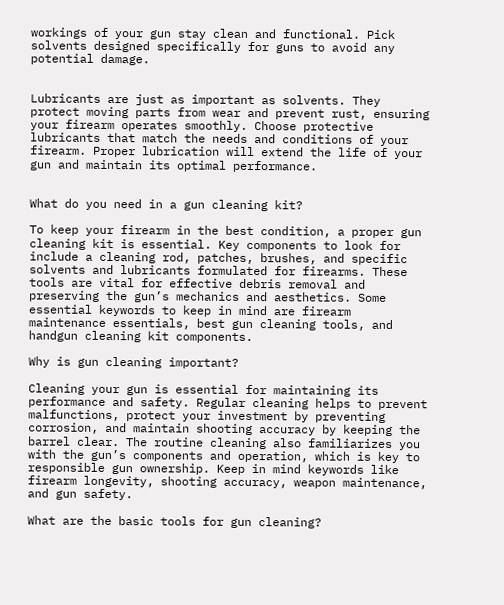workings of your gun stay clean and functional. Pick solvents designed specifically for guns to avoid any potential damage.


Lubricants are just as important as solvents. They protect moving parts from wear and prevent rust, ensuring your firearm operates smoothly. Choose protective lubricants that match the needs and conditions of your firearm. Proper lubrication will extend the life of your gun and maintain its optimal performance.


What do you need in a gun cleaning kit?

To keep your firearm in the best condition, a proper gun cleaning kit is essential. Key components to look for include a cleaning rod, patches, brushes, and specific solvents and lubricants formulated for firearms. These tools are vital for effective debris removal and preserving the gun’s mechanics and aesthetics. Some essential keywords to keep in mind are firearm maintenance essentials, best gun cleaning tools, and handgun cleaning kit components.

Why is gun cleaning important?

Cleaning your gun is essential for maintaining its performance and safety. Regular cleaning helps to prevent malfunctions, protect your investment by preventing corrosion, and maintain shooting accuracy by keeping the barrel clear. The routine cleaning also familiarizes you with the gun’s components and operation, which is key to responsible gun ownership. Keep in mind keywords like firearm longevity, shooting accuracy, weapon maintenance, and gun safety.

What are the basic tools for gun cleaning?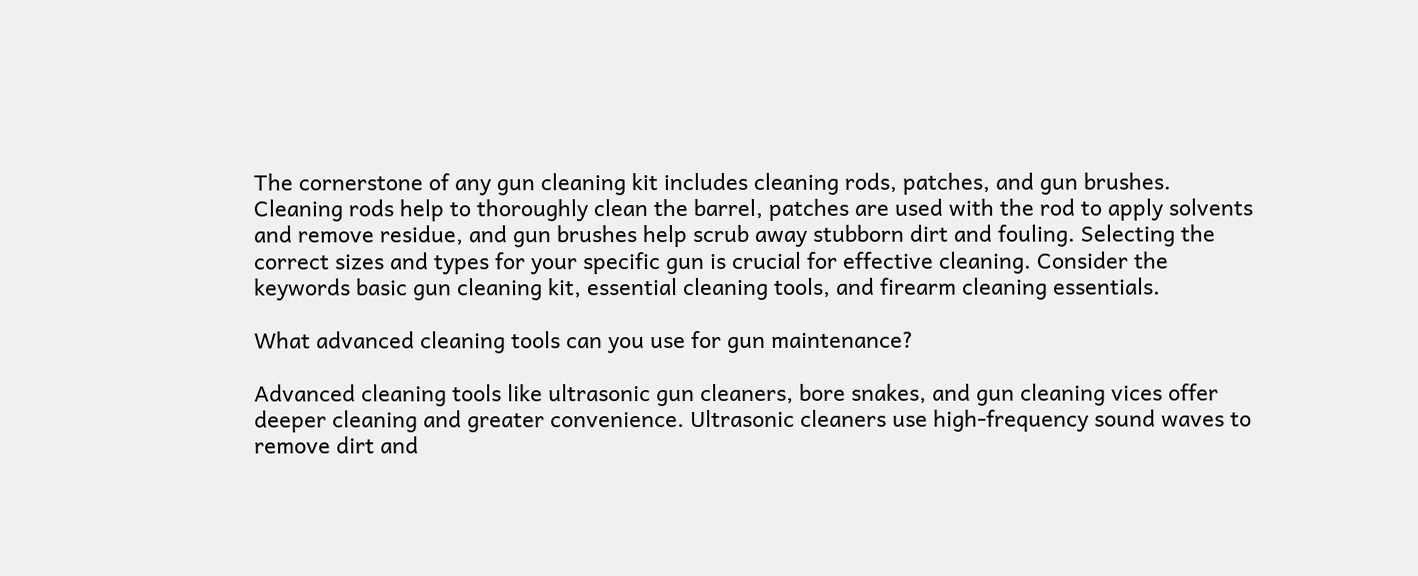The cornerstone of any gun cleaning kit includes cleaning rods, patches, and gun brushes. Cleaning rods help to thoroughly clean the barrel, patches are used with the rod to apply solvents and remove residue, and gun brushes help scrub away stubborn dirt and fouling. Selecting the correct sizes and types for your specific gun is crucial for effective cleaning. Consider the keywords basic gun cleaning kit, essential cleaning tools, and firearm cleaning essentials.

What advanced cleaning tools can you use for gun maintenance?

Advanced cleaning tools like ultrasonic gun cleaners, bore snakes, and gun cleaning vices offer deeper cleaning and greater convenience. Ultrasonic cleaners use high-frequency sound waves to remove dirt and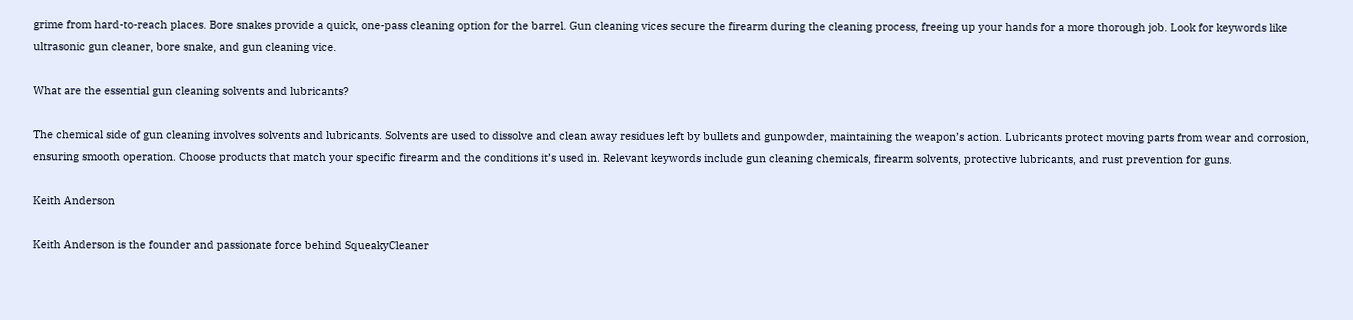grime from hard-to-reach places. Bore snakes provide a quick, one-pass cleaning option for the barrel. Gun cleaning vices secure the firearm during the cleaning process, freeing up your hands for a more thorough job. Look for keywords like ultrasonic gun cleaner, bore snake, and gun cleaning vice.

What are the essential gun cleaning solvents and lubricants?

The chemical side of gun cleaning involves solvents and lubricants. Solvents are used to dissolve and clean away residues left by bullets and gunpowder, maintaining the weapon’s action. Lubricants protect moving parts from wear and corrosion, ensuring smooth operation. Choose products that match your specific firearm and the conditions it’s used in. Relevant keywords include gun cleaning chemicals, firearm solvents, protective lubricants, and rust prevention for guns.

Keith Anderson

Keith Anderson is the founder and passionate force behind SqueakyCleaner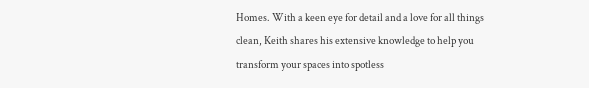Homes. With a keen eye for detail and a love for all things clean, Keith shares his extensive knowledge to help you transform your spaces into spotless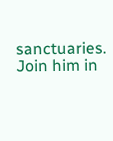sanctuaries. Join him in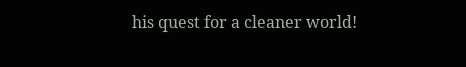his quest for a cleaner world!